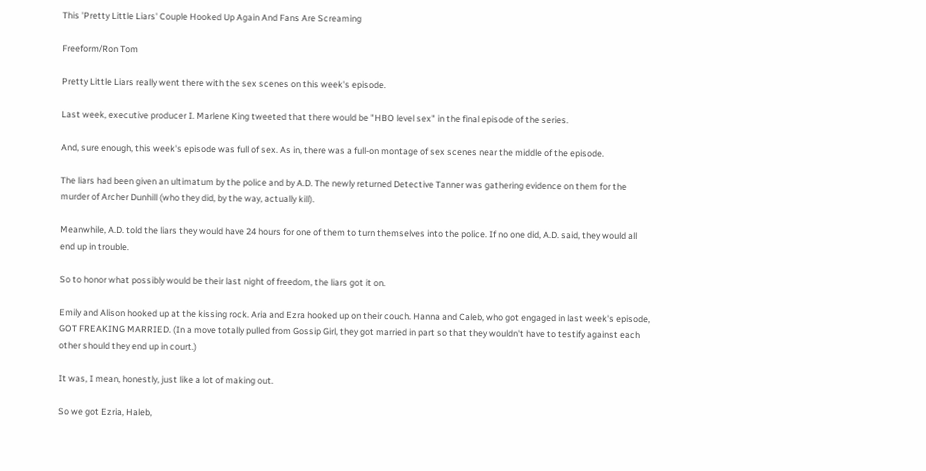This 'Pretty Little Liars' Couple Hooked Up Again And Fans Are Screaming

Freeform/Ron Tom

Pretty Little Liars really went there with the sex scenes on this week's episode.

Last week, executive producer I. Marlene King tweeted that there would be "HBO level sex" in the final episode of the series.

And, sure enough, this week's episode was full of sex. As in, there was a full-on montage of sex scenes near the middle of the episode.

The liars had been given an ultimatum by the police and by A.D. The newly returned Detective Tanner was gathering evidence on them for the murder of Archer Dunhill (who they did, by the way, actually kill).

Meanwhile, A.D. told the liars they would have 24 hours for one of them to turn themselves into the police. If no one did, A.D. said, they would all end up in trouble.

So to honor what possibly would be their last night of freedom, the liars got it on.

Emily and Alison hooked up at the kissing rock. Aria and Ezra hooked up on their couch. Hanna and Caleb, who got engaged in last week's episode, GOT FREAKING MARRIED. (In a move totally pulled from Gossip Girl, they got married in part so that they wouldn't have to testify against each other should they end up in court.)

It was, I mean, honestly, just like a lot of making out.

So we got Ezria, Haleb,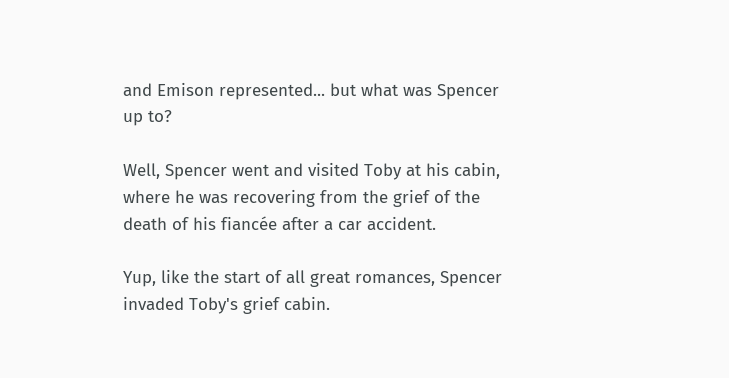and Emison represented... but what was Spencer up to?

Well, Spencer went and visited Toby at his cabin, where he was recovering from the grief of the death of his fiancée after a car accident.

Yup, like the start of all great romances, Spencer invaded Toby's grief cabin.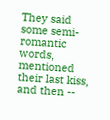They said some semi-romantic words, mentioned their last kiss, and then --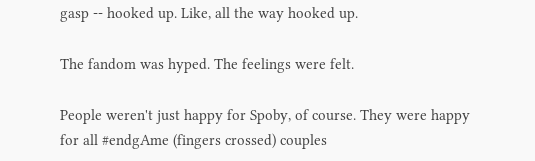gasp -- hooked up. Like, all the way hooked up.

The fandom was hyped. The feelings were felt.

People weren't just happy for Spoby, of course. They were happy for all #endgAme (fingers crossed) couples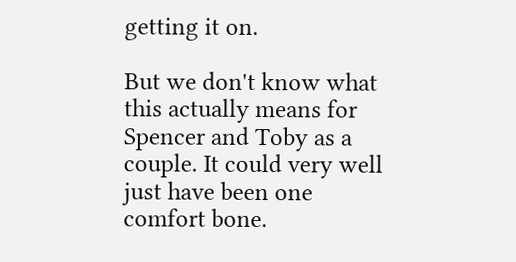getting it on.

But we don't know what this actually means for Spencer and Toby as a couple. It could very well just have been one comfort bone.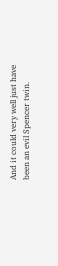And it could very well just have been an evil Spencer twin.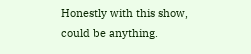Honestly with this show, could be anything.